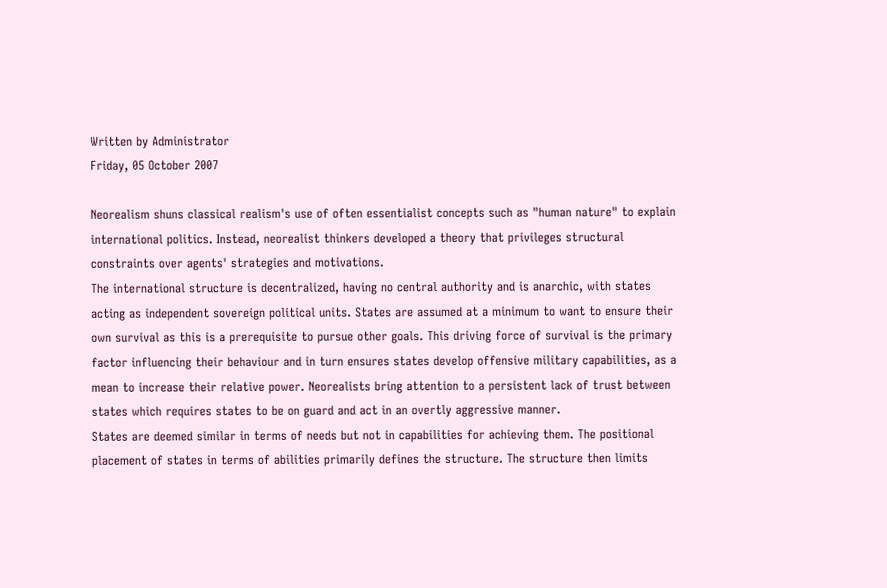Written by Administrator
Friday, 05 October 2007

Neorealism shuns classical realism's use of often essentialist concepts such as "human nature" to explain international politics. Instead, neorealist thinkers developed a theory that privileges structural constraints over agents' strategies and motivations.
The international structure is decentralized, having no central authority and is anarchic, with states acting as independent sovereign political units. States are assumed at a minimum to want to ensure their own survival as this is a prerequisite to pursue other goals. This driving force of survival is the primary factor influencing their behaviour and in turn ensures states develop offensive military capabilities, as a mean to increase their relative power. Neorealists bring attention to a persistent lack of trust between states which requires states to be on guard and act in an overtly aggressive manner.
States are deemed similar in terms of needs but not in capabilities for achieving them. The positional placement of states in terms of abilities primarily defines the structure. The structure then limits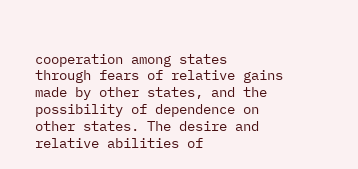cooperation among states through fears of relative gains made by other states, and the possibility of dependence on other states. The desire and relative abilities of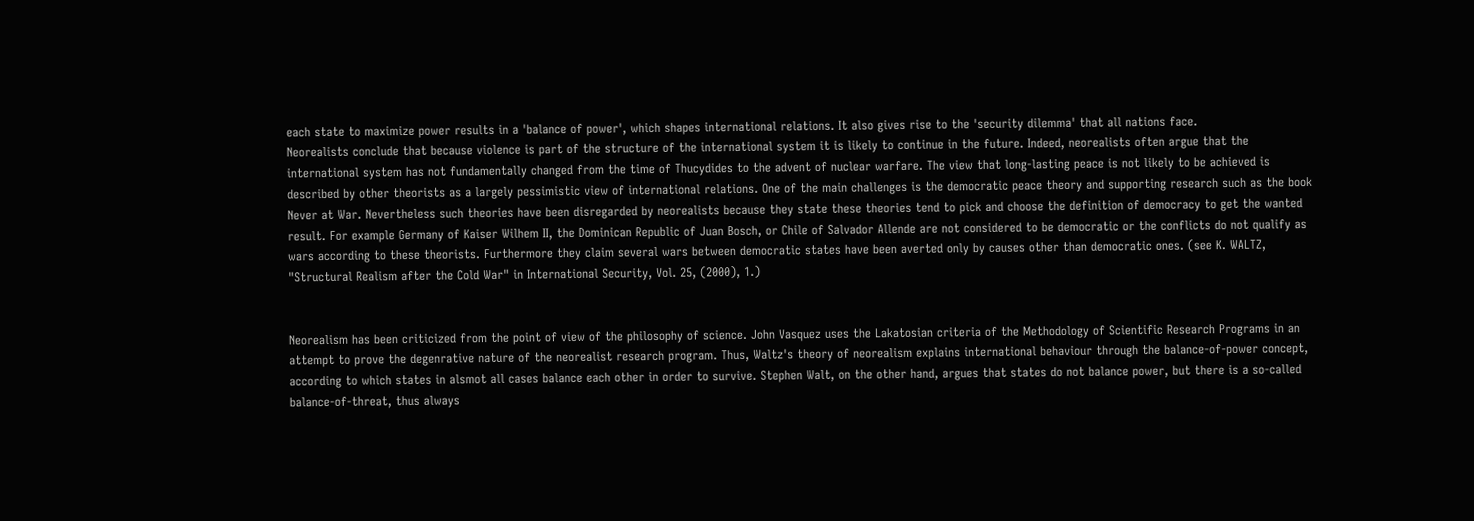each state to maximize power results in a 'balance of power', which shapes international relations. It also gives rise to the 'security dilemma' that all nations face.
Neorealists conclude that because violence is part of the structure of the international system it is likely to continue in the future. Indeed, neorealists often argue that the international system has not fundamentally changed from the time of Thucydides to the advent of nuclear warfare. The view that long-lasting peace is not likely to be achieved is described by other theorists as a largely pessimistic view of international relations. One of the main challenges is the democratic peace theory and supporting research such as the book Never at War. Nevertheless such theories have been disregarded by neorealists because they state these theories tend to pick and choose the definition of democracy to get the wanted result. For example Germany of Kaiser Wilhem II, the Dominican Republic of Juan Bosch, or Chile of Salvador Allende are not considered to be democratic or the conflicts do not qualify as wars according to these theorists. Furthermore they claim several wars between democratic states have been averted only by causes other than democratic ones. (see K. WALTZ, "Structural Realism after the Cold War" in International Security, Vol. 25, (2000), 1.)


Neorealism has been criticized from the point of view of the philosophy of science. John Vasquez uses the Lakatosian criteria of the Methodology of Scientific Research Programs in an attempt to prove the degenrative nature of the neorealist research program. Thus, Waltz's theory of neorealism explains international behaviour through the balance-of-power concept, according to which states in alsmot all cases balance each other in order to survive. Stephen Walt, on the other hand, argues that states do not balance power, but there is a so-called balance-of-threat, thus always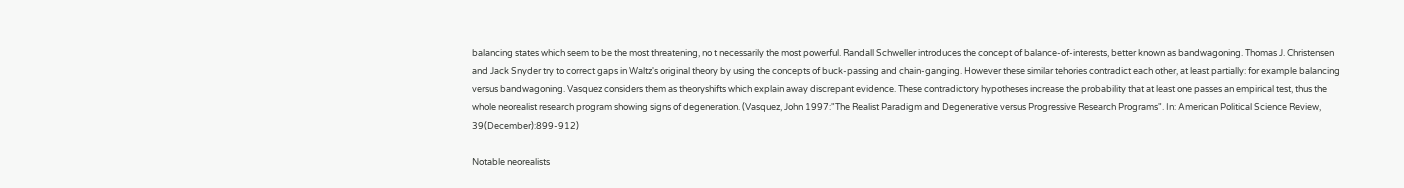balancing states which seem to be the most threatening, no t necessarily the most powerful. Randall Schweller introduces the concept of balance-of-interests, better known as bandwagoning. Thomas J. Christensen and Jack Snyder try to correct gaps in Waltz's original theory by using the concepts of buck-passing and chain-ganging. However these similar tehories contradict each other, at least partially: for example balancing versus bandwagoning. Vasquez considers them as theoryshifts which explain away discrepant evidence. These contradictory hypotheses increase the probability that at least one passes an empirical test, thus the whole neorealist research program showing signs of degeneration. (Vasquez, John 1997:"The Realist Paradigm and Degenerative versus Progressive Research Programs". In: American Political Science Review, 39(December):899-912)

Notable neorealists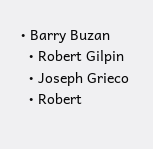• Barry Buzan
  • Robert Gilpin
  • Joseph Grieco
  • Robert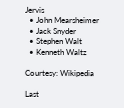Jervis
  • John Mearsheimer
  • Jack Snyder
  • Stephen Walt
  • Kenneth Waltz

Courtesy: Wikipedia

Last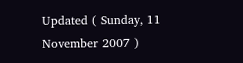Updated ( Sunday, 11 November 2007 )